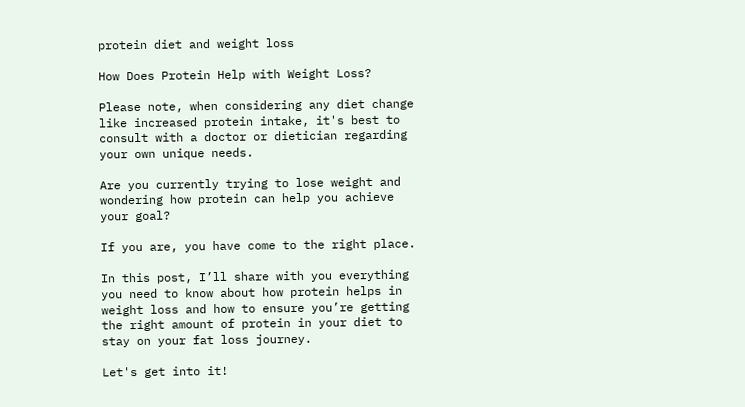protein diet and weight loss

How Does Protein Help with Weight Loss?

Please note, when considering any diet change like increased protein intake, it's best to consult with a doctor or dietician regarding your own unique needs.

Are you currently trying to lose weight and wondering how protein can help you achieve your goal?

If you are, you have come to the right place.

In this post, I’ll share with you everything you need to know about how protein helps in weight loss and how to ensure you’re getting the right amount of protein in your diet to stay on your fat loss journey.

Let's get into it!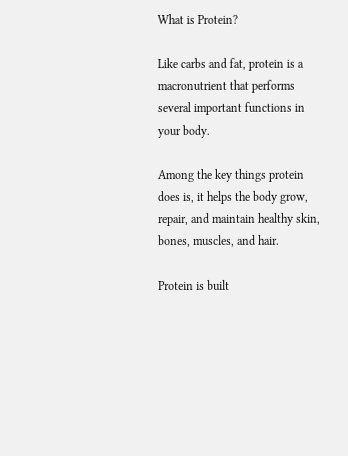What is Protein?

Like carbs and fat, protein is a macronutrient that performs several important functions in your body.

Among the key things protein does is, it helps the body grow, repair, and maintain healthy skin, bones, muscles, and hair.

Protein is built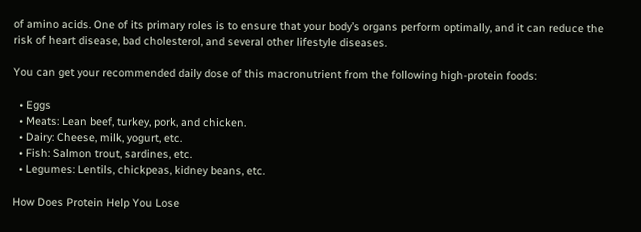of amino acids. One of its primary roles is to ensure that your body’s organs perform optimally, and it can reduce the risk of heart disease, bad cholesterol, and several other lifestyle diseases.

You can get your recommended daily dose of this macronutrient from the following high-protein foods:

  • Eggs
  • Meats: Lean beef, turkey, pork, and chicken.
  • Dairy: Cheese, milk, yogurt, etc.
  • Fish: Salmon trout, sardines, etc.
  • Legumes: Lentils, chickpeas, kidney beans, etc.

How Does Protein Help You Lose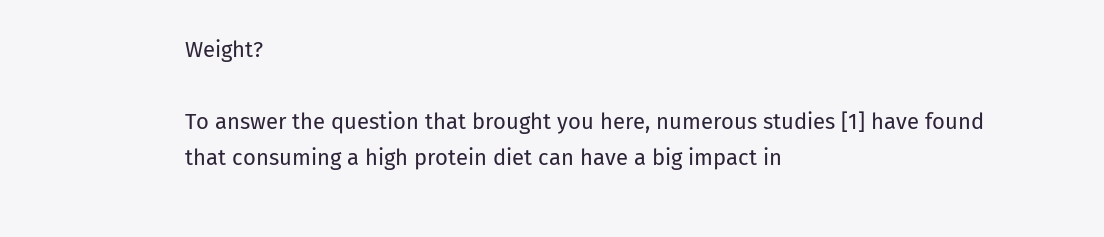Weight?

To answer the question that brought you here, numerous studies [1] have found that consuming a high protein diet can have a big impact in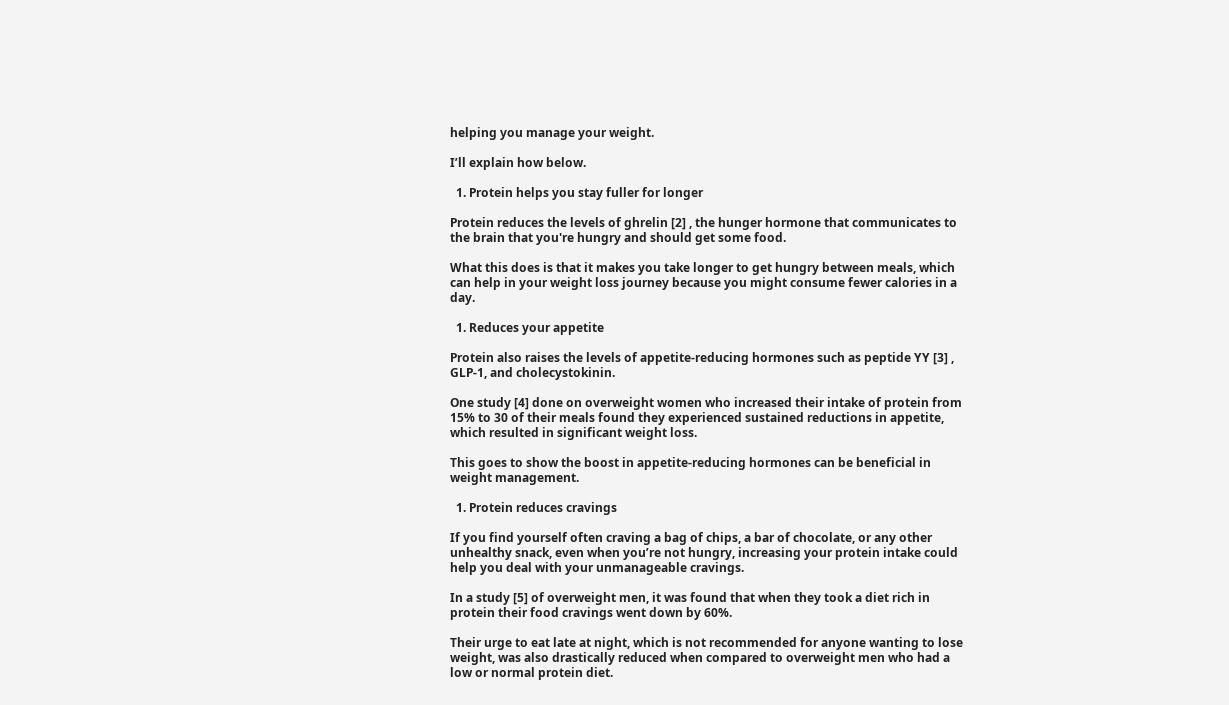helping you manage your weight.

I’ll explain how below.

  1. Protein helps you stay fuller for longer

Protein reduces the levels of ghrelin [2] , the hunger hormone that communicates to the brain that you're hungry and should get some food.

What this does is that it makes you take longer to get hungry between meals, which can help in your weight loss journey because you might consume fewer calories in a day.

  1. Reduces your appetite

Protein also raises the levels of appetite-reducing hormones such as peptide YY [3] , GLP-1, and cholecystokinin.

One study [4] done on overweight women who increased their intake of protein from 15% to 30 of their meals found they experienced sustained reductions in appetite, which resulted in significant weight loss.

This goes to show the boost in appetite-reducing hormones can be beneficial in weight management.

  1. Protein reduces cravings

If you find yourself often craving a bag of chips, a bar of chocolate, or any other unhealthy snack, even when you’re not hungry, increasing your protein intake could help you deal with your unmanageable cravings.

In a study [5] of overweight men, it was found that when they took a diet rich in protein their food cravings went down by 60%.

Their urge to eat late at night, which is not recommended for anyone wanting to lose weight, was also drastically reduced when compared to overweight men who had a low or normal protein diet.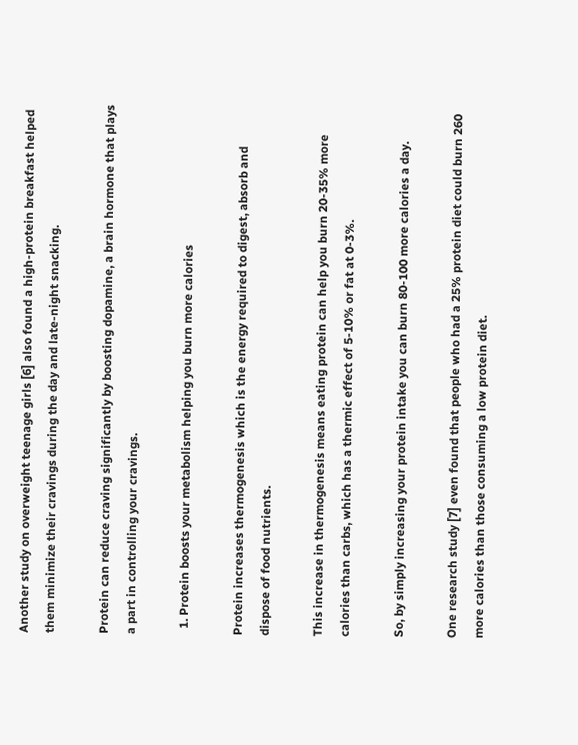Another study on overweight teenage girls [6] also found a high-protein breakfast helped them minimize their cravings during the day and late-night snacking.

Protein can reduce craving significantly by boosting dopamine, a brain hormone that plays a part in controlling your cravings.

  1. Protein boosts your metabolism helping you burn more calories

Protein increases thermogenesis which is the energy required to digest, absorb and dispose of food nutrients.

This increase in thermogenesis means eating protein can help you burn 20-35% more calories than carbs, which has a thermic effect of 5-10% or fat at 0-3%.

So, by simply increasing your protein intake you can burn 80-100 more calories a day.

One research study [7] even found that people who had a 25% protein diet could burn 260 more calories than those consuming a low protein diet.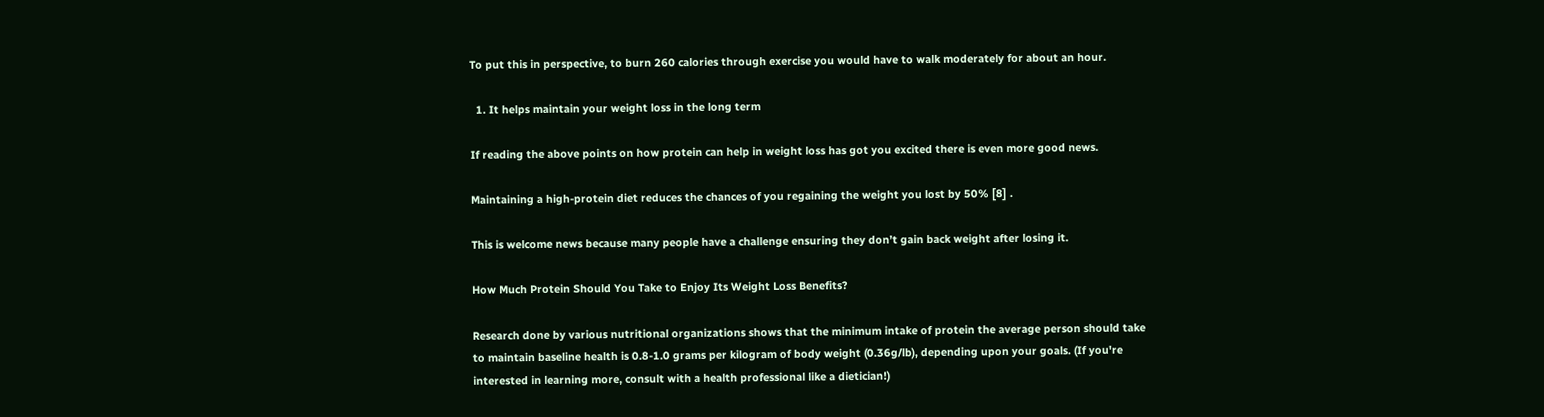To put this in perspective, to burn 260 calories through exercise you would have to walk moderately for about an hour.

  1. It helps maintain your weight loss in the long term

If reading the above points on how protein can help in weight loss has got you excited there is even more good news.

Maintaining a high-protein diet reduces the chances of you regaining the weight you lost by 50% [8] .

This is welcome news because many people have a challenge ensuring they don’t gain back weight after losing it.

How Much Protein Should You Take to Enjoy Its Weight Loss Benefits?

Research done by various nutritional organizations shows that the minimum intake of protein the average person should take to maintain baseline health is 0.8-1.0 grams per kilogram of body weight (0.36g/lb), depending upon your goals. (If you're interested in learning more, consult with a health professional like a dietician!)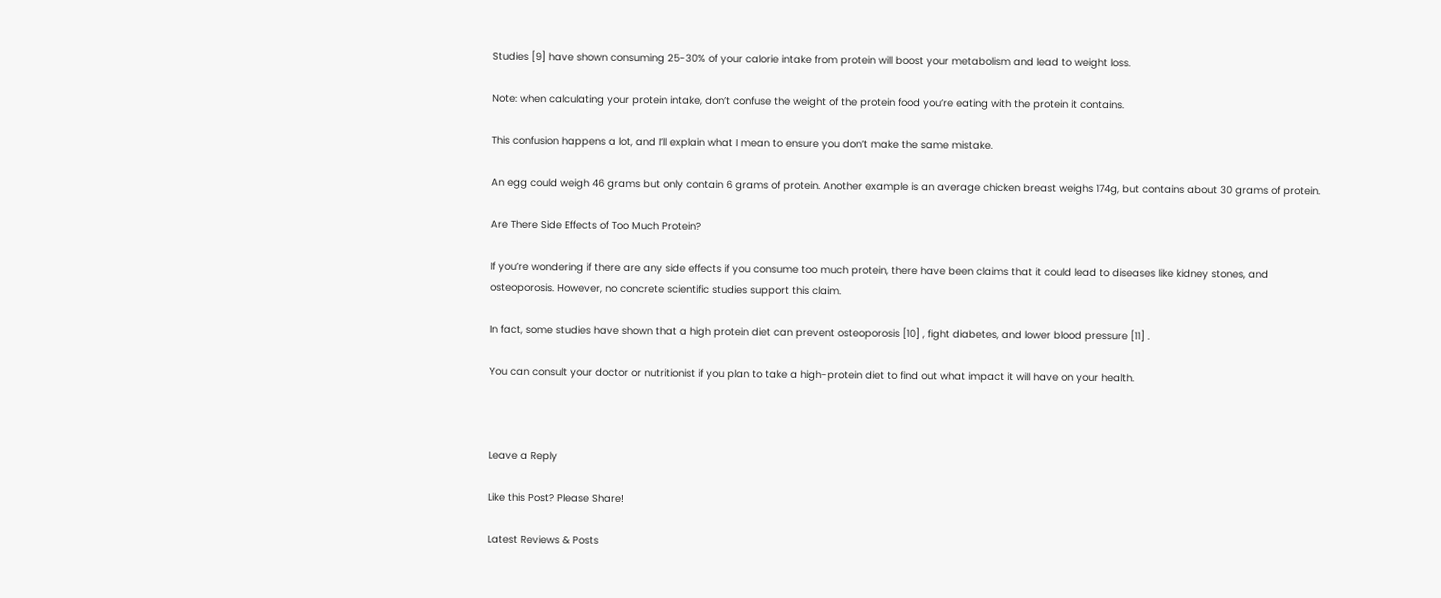Studies [9] have shown consuming 25-30% of your calorie intake from protein will boost your metabolism and lead to weight loss.

Note: when calculating your protein intake, don’t confuse the weight of the protein food you’re eating with the protein it contains.

This confusion happens a lot, and I’ll explain what I mean to ensure you don’t make the same mistake.

An egg could weigh 46 grams but only contain 6 grams of protein. Another example is an average chicken breast weighs 174g, but contains about 30 grams of protein.

Are There Side Effects of Too Much Protein?

If you’re wondering if there are any side effects if you consume too much protein, there have been claims that it could lead to diseases like kidney stones, and osteoporosis. However, no concrete scientific studies support this claim.

In fact, some studies have shown that a high protein diet can prevent osteoporosis [10] , fight diabetes, and lower blood pressure [11] .

You can consult your doctor or nutritionist if you plan to take a high-protein diet to find out what impact it will have on your health.



Leave a Reply

Like this Post? Please Share!

Latest Reviews & Posts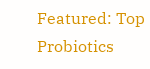Featured: Top Probiotics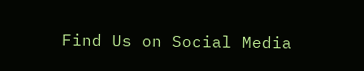Find Us on Social Media